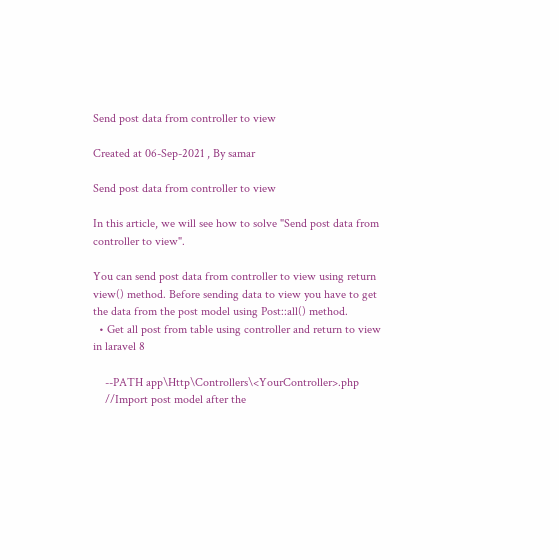Send post data from controller to view

Created at 06-Sep-2021 , By samar

Send post data from controller to view

In this article, we will see how to solve "Send post data from controller to view".

You can send post data from controller to view using return view() method. Before sending data to view you have to get the data from the post model using Post::all() method.
  • Get all post from table using controller and return to view in laravel 8

    --PATH app\Http\Controllers\<YourController>.php
    //Import post model after the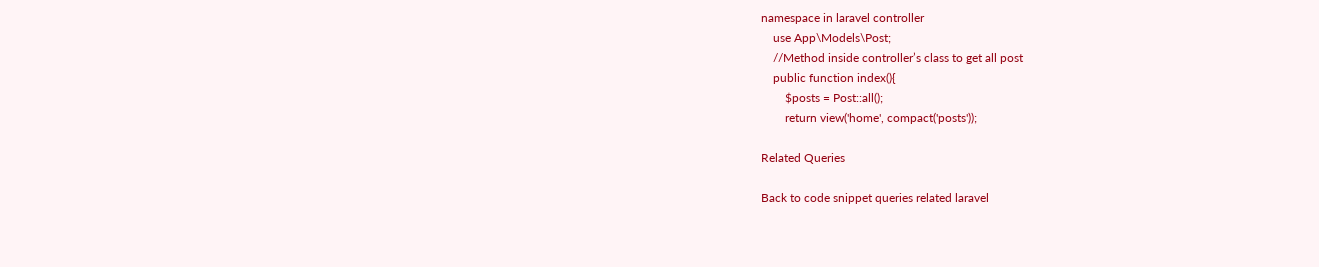namespace in laravel controller
    use App\Models\Post;
    //Method inside controller’s class to get all post
    public function index(){
        $posts = Post::all();
        return view('home', compact('posts'));

Related Queries

Back to code snippet queries related laravel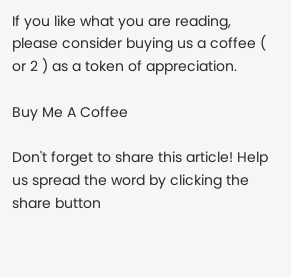If you like what you are reading, please consider buying us a coffee ( or 2 ) as a token of appreciation.

Buy Me A Coffee

Don't forget to share this article! Help us spread the word by clicking the share button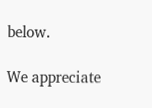below.

We appreciate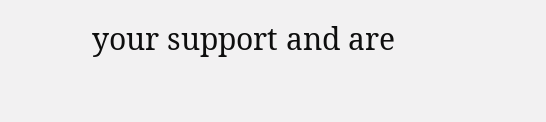your support and are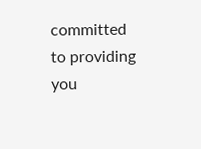committed to providing you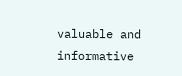valuable and informative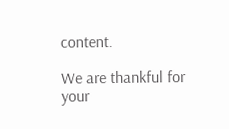content.

We are thankful for your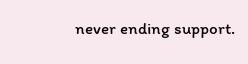never ending support.